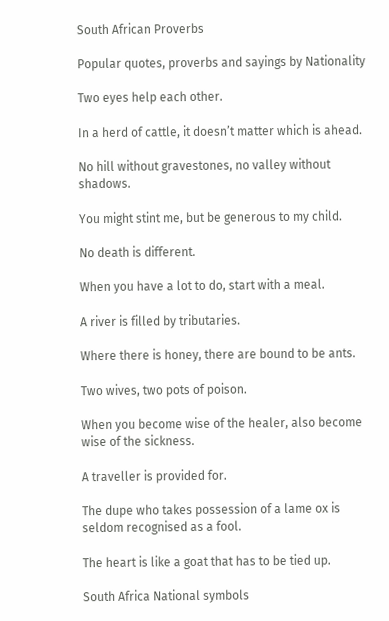South African Proverbs

Popular quotes, proverbs and sayings by Nationality

Two eyes help each other.

In a herd of cattle, it doesn’t matter which is ahead.

No hill without gravestones, no valley without shadows.

You might stint me, but be generous to my child.

No death is different.

When you have a lot to do, start with a meal.

A river is filled by tributaries.

Where there is honey, there are bound to be ants.

Two wives, two pots of poison.

When you become wise of the healer, also become wise of the sickness.

A traveller is provided for.

The dupe who takes possession of a lame ox is seldom recognised as a fool.

The heart is like a goat that has to be tied up.

South Africa National symbols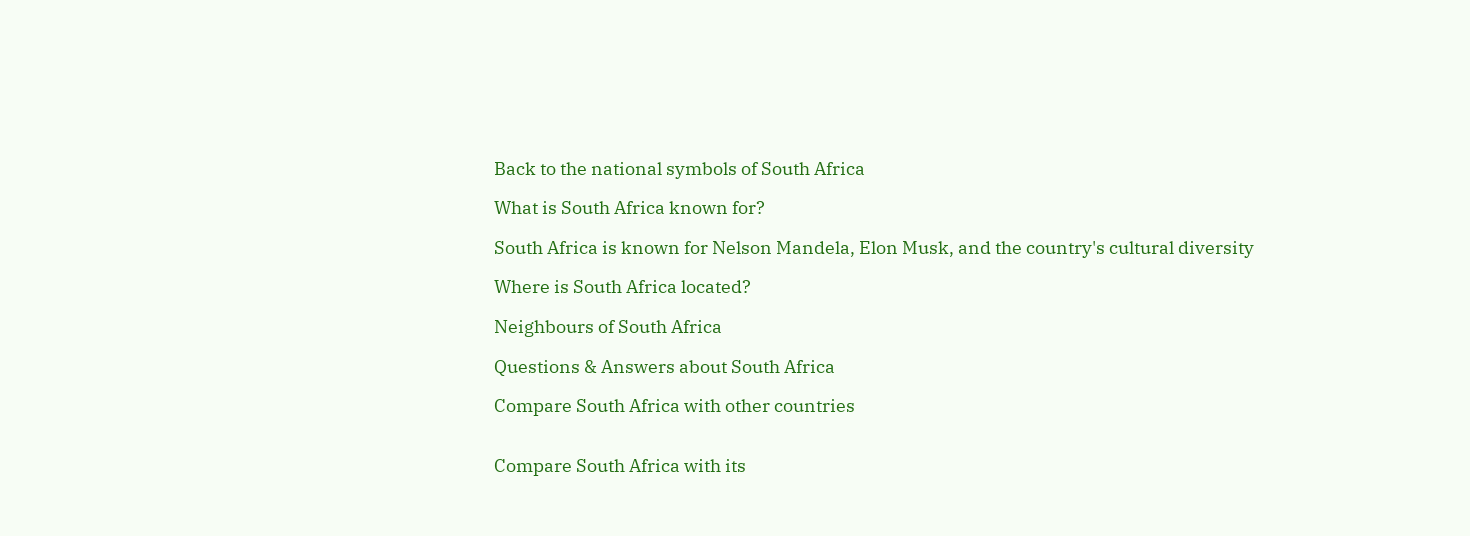Back to the national symbols of South Africa

What is South Africa known for?

South Africa is known for Nelson Mandela, Elon Musk, and the country's cultural diversity

Where is South Africa located?

Neighbours of South Africa

Questions & Answers about South Africa

Compare South Africa with other countries


Compare South Africa with its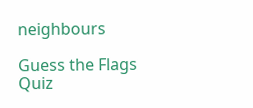neighbours

Guess the Flags Quiz